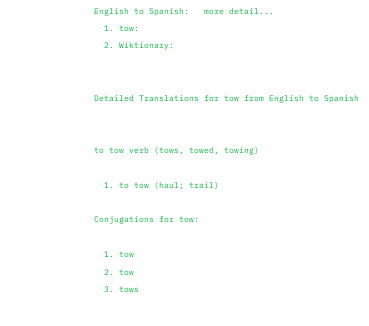English to Spanish:   more detail...
  1. tow:
  2. Wiktionary:


Detailed Translations for tow from English to Spanish


to tow verb (tows, towed, towing)

  1. to tow (haul; trail)

Conjugations for tow:

  1. tow
  2. tow
  3. tows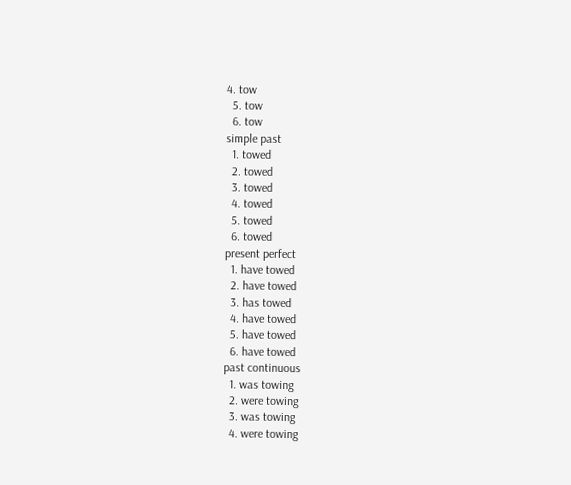4. tow
  5. tow
  6. tow
simple past
  1. towed
  2. towed
  3. towed
  4. towed
  5. towed
  6. towed
present perfect
  1. have towed
  2. have towed
  3. has towed
  4. have towed
  5. have towed
  6. have towed
past continuous
  1. was towing
  2. were towing
  3. was towing
  4. were towing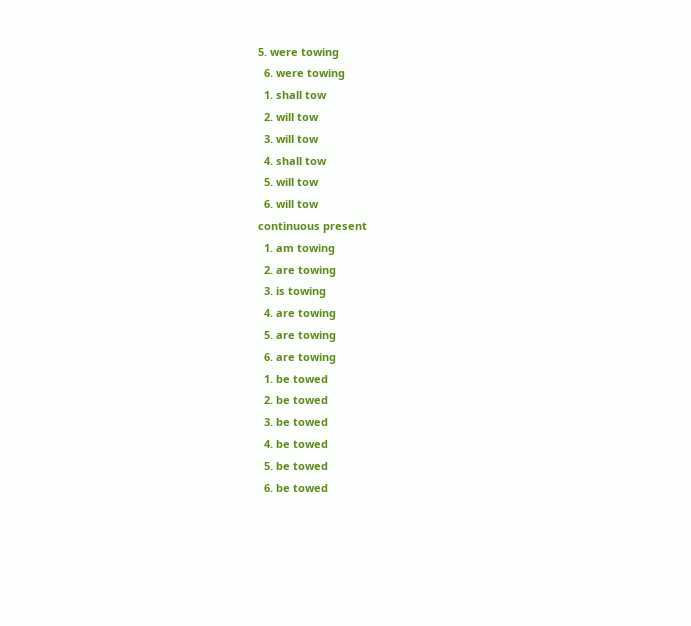5. were towing
  6. were towing
  1. shall tow
  2. will tow
  3. will tow
  4. shall tow
  5. will tow
  6. will tow
continuous present
  1. am towing
  2. are towing
  3. is towing
  4. are towing
  5. are towing
  6. are towing
  1. be towed
  2. be towed
  3. be towed
  4. be towed
  5. be towed
  6. be towed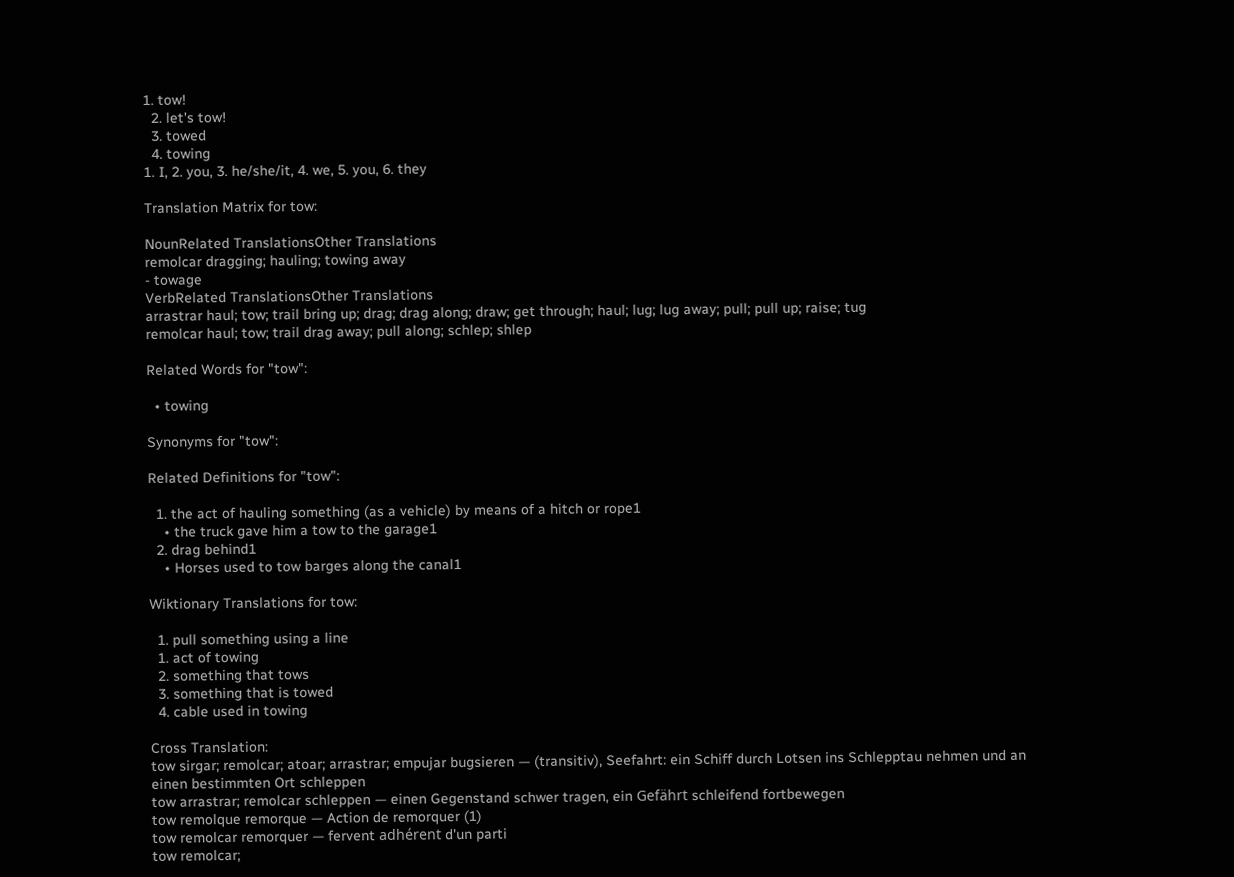1. tow!
  2. let's tow!
  3. towed
  4. towing
1. I, 2. you, 3. he/she/it, 4. we, 5. you, 6. they

Translation Matrix for tow:

NounRelated TranslationsOther Translations
remolcar dragging; hauling; towing away
- towage
VerbRelated TranslationsOther Translations
arrastrar haul; tow; trail bring up; drag; drag along; draw; get through; haul; lug; lug away; pull; pull up; raise; tug
remolcar haul; tow; trail drag away; pull along; schlep; shlep

Related Words for "tow":

  • towing

Synonyms for "tow":

Related Definitions for "tow":

  1. the act of hauling something (as a vehicle) by means of a hitch or rope1
    • the truck gave him a tow to the garage1
  2. drag behind1
    • Horses used to tow barges along the canal1

Wiktionary Translations for tow:

  1. pull something using a line
  1. act of towing
  2. something that tows
  3. something that is towed
  4. cable used in towing

Cross Translation:
tow sirgar; remolcar; atoar; arrastrar; empujar bugsieren — (transitiv), Seefahrt: ein Schiff durch Lotsen ins Schlepptau nehmen und an einen bestimmten Ort schleppen
tow arrastrar; remolcar schleppen — einen Gegenstand schwer tragen, ein Gefährt schleifend fortbewegen
tow remolque remorque — Action de remorquer (1)
tow remolcar remorquer — fervent adhérent d'un parti
tow remolcar;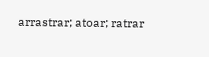arrastrar; atoar; ratrar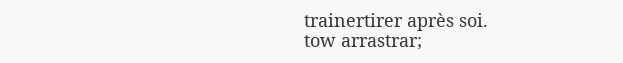trainertirer après soi.
tow arrastrar;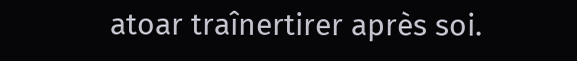atoar traînertirer après soi.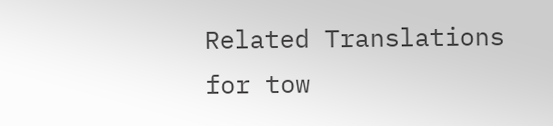Related Translations for tow